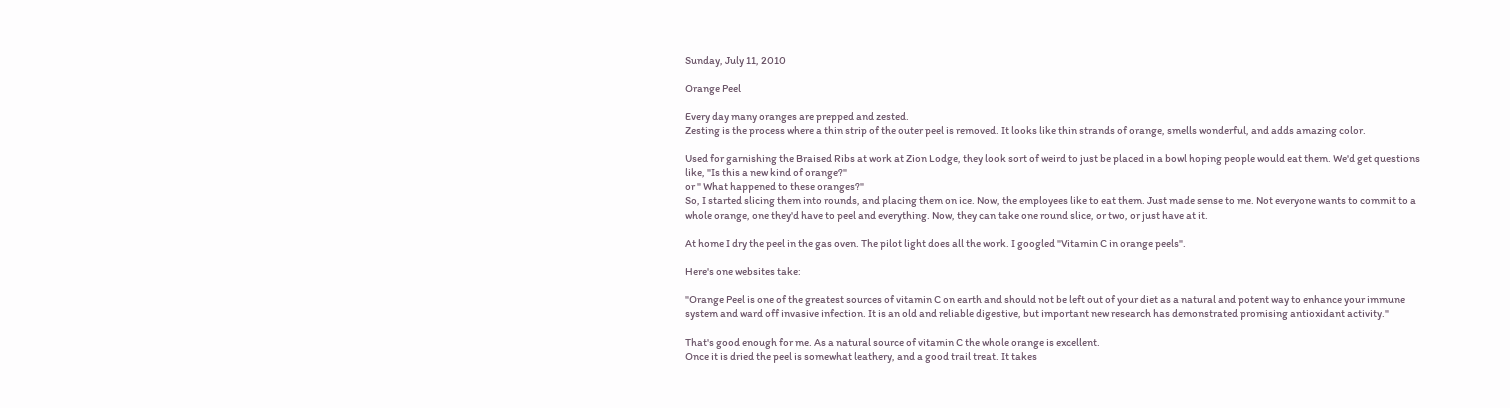Sunday, July 11, 2010

Orange Peel

Every day many oranges are prepped and zested.
Zesting is the process where a thin strip of the outer peel is removed. It looks like thin strands of orange, smells wonderful, and adds amazing color.

Used for garnishing the Braised Ribs at work at Zion Lodge, they look sort of weird to just be placed in a bowl hoping people would eat them. We'd get questions like, "Is this a new kind of orange?"
or " What happened to these oranges?"
So, I started slicing them into rounds, and placing them on ice. Now, the employees like to eat them. Just made sense to me. Not everyone wants to commit to a whole orange, one they'd have to peel and everything. Now, they can take one round slice, or two, or just have at it.

At home I dry the peel in the gas oven. The pilot light does all the work. I googled "Vitamin C in orange peels".

Here's one websites take:

"Orange Peel is one of the greatest sources of vitamin C on earth and should not be left out of your diet as a natural and potent way to enhance your immune system and ward off invasive infection. It is an old and reliable digestive, but important new research has demonstrated promising antioxidant activity."

That's good enough for me. As a natural source of vitamin C the whole orange is excellent.
Once it is dried the peel is somewhat leathery, and a good trail treat. It takes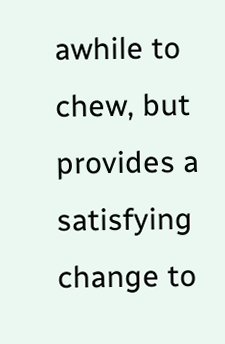awhile to chew, but provides a satisfying change to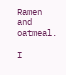Ramen and oatmeal.

I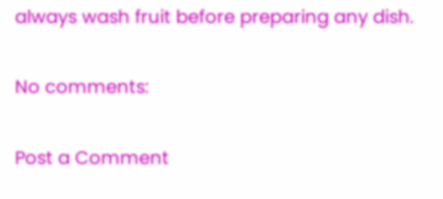always wash fruit before preparing any dish.

No comments:

Post a Comment